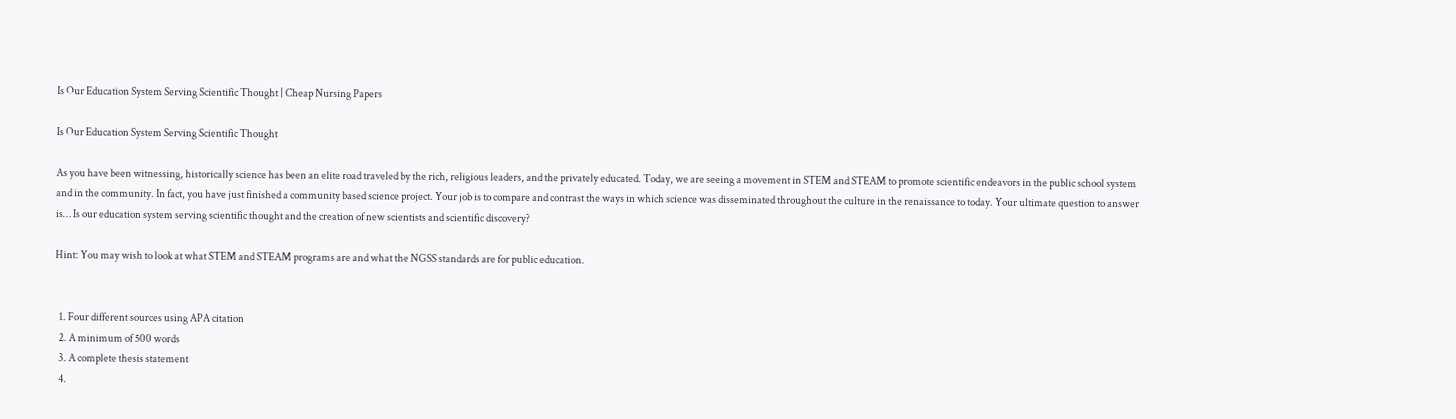Is Our Education System Serving Scientific Thought | Cheap Nursing Papers

Is Our Education System Serving Scientific Thought

As you have been witnessing, historically science has been an elite road traveled by the rich, religious leaders, and the privately educated. Today, we are seeing a movement in STEM and STEAM to promote scientific endeavors in the public school system and in the community. In fact, you have just finished a community based science project. Your job is to compare and contrast the ways in which science was disseminated throughout the culture in the renaissance to today. Your ultimate question to answer is… Is our education system serving scientific thought and the creation of new scientists and scientific discovery?

Hint: You may wish to look at what STEM and STEAM programs are and what the NGSS standards are for public education.


  1. Four different sources using APA citation
  2. A minimum of 500 words
  3. A complete thesis statement
  4.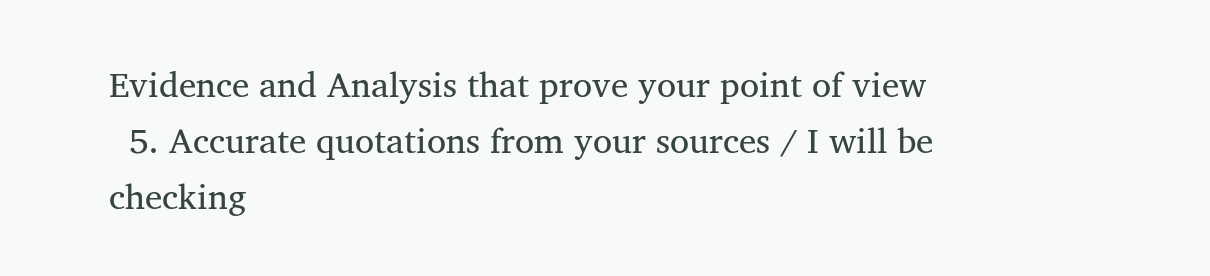Evidence and Analysis that prove your point of view
  5. Accurate quotations from your sources / I will be checking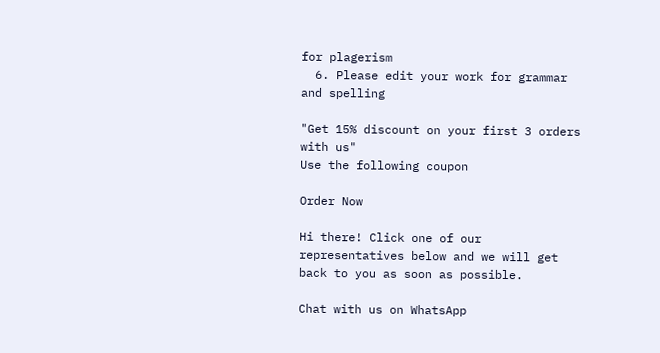for plagerism
  6. Please edit your work for grammar and spelling

"Get 15% discount on your first 3 orders with us"
Use the following coupon

Order Now

Hi there! Click one of our representatives below and we will get back to you as soon as possible.

Chat with us on WhatsApp